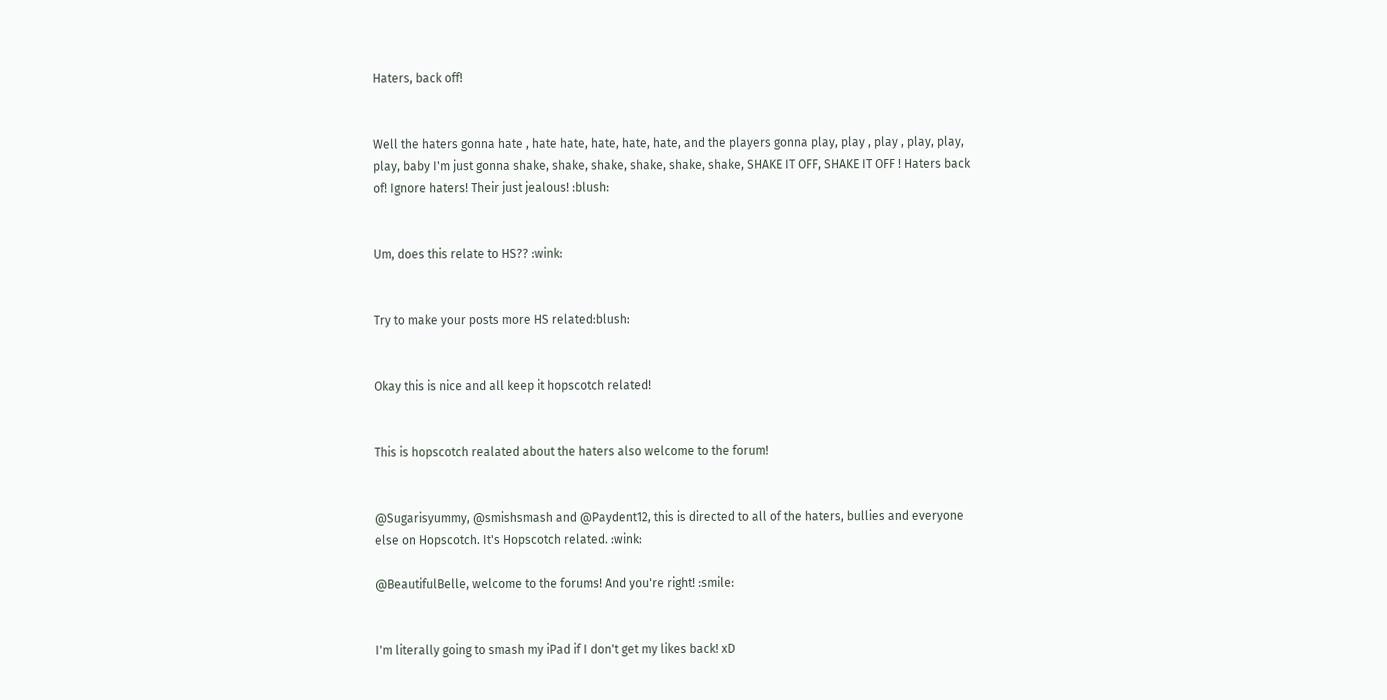Haters, back off!


Well the haters gonna hate , hate hate, hate, hate, hate, and the players gonna play, play , play , play, play, play, baby I'm just gonna shake, shake, shake, shake, shake, shake, SHAKE IT OFF, SHAKE IT OFF ! Haters back of! Ignore haters! Their just jealous! :blush:


Um, does this relate to HS?? :wink:


Try to make your posts more HS related:blush:


Okay this is nice and all keep it hopscotch related!


This is hopscotch realated about the haters also welcome to the forum!


@Sugarisyummy, @smishsmash and @Paydent12, this is directed to all of the haters, bullies and everyone else on Hopscotch. It's Hopscotch related. :wink:

@BeautifulBelle, welcome to the forums! And you're right! :smile:


I'm literally going to smash my iPad if I don't get my likes back! xD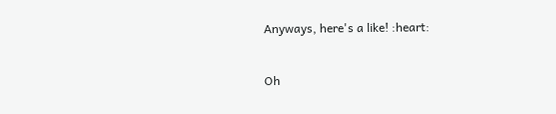Anyways, here's a like! :heart:


Oh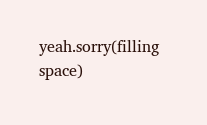yeah.sorry(filling space)